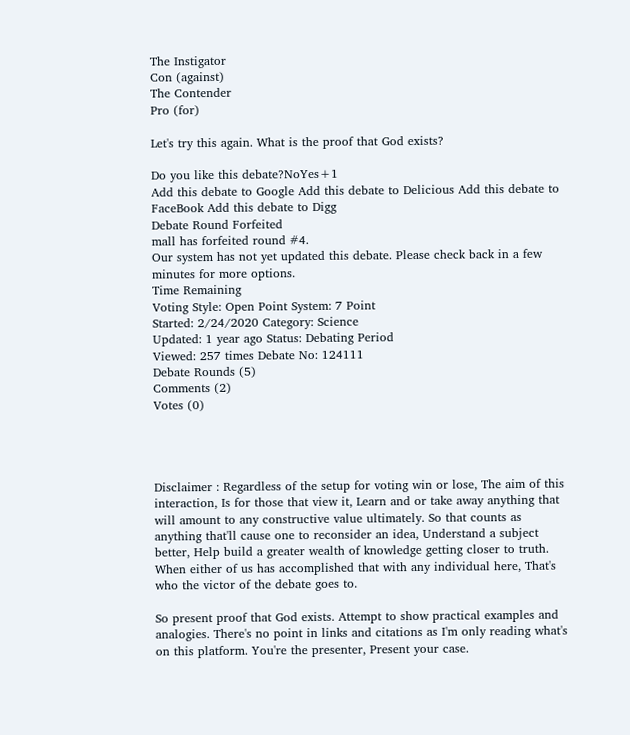The Instigator
Con (against)
The Contender
Pro (for)

Let's try this again. What is the proof that God exists?

Do you like this debate?NoYes+1
Add this debate to Google Add this debate to Delicious Add this debate to FaceBook Add this debate to Digg
Debate Round Forfeited
mall has forfeited round #4.
Our system has not yet updated this debate. Please check back in a few minutes for more options.
Time Remaining
Voting Style: Open Point System: 7 Point
Started: 2/24/2020 Category: Science
Updated: 1 year ago Status: Debating Period
Viewed: 257 times Debate No: 124111
Debate Rounds (5)
Comments (2)
Votes (0)




Disclaimer : Regardless of the setup for voting win or lose, The aim of this interaction, Is for those that view it, Learn and or take away anything that will amount to any constructive value ultimately. So that counts as anything that'll cause one to reconsider an idea, Understand a subject better, Help build a greater wealth of knowledge getting closer to truth. When either of us has accomplished that with any individual here, That's who the victor of the debate goes to.

So present proof that God exists. Attempt to show practical examples and analogies. There's no point in links and citations as I'm only reading what's on this platform. You're the presenter, Present your case.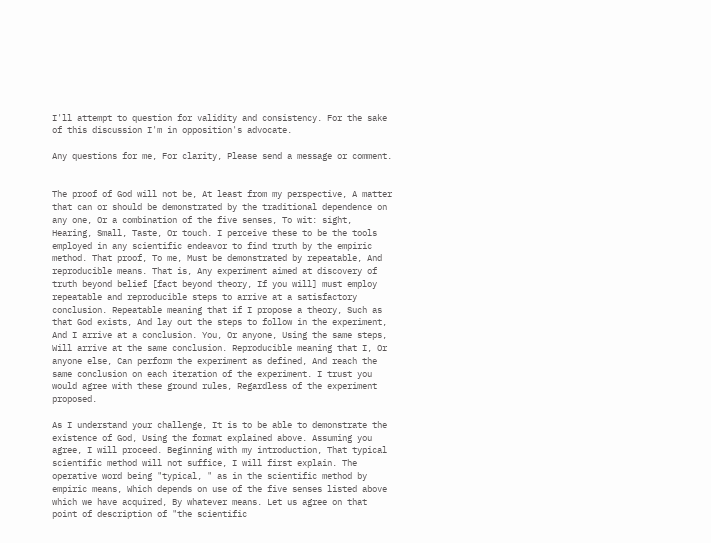I'll attempt to question for validity and consistency. For the sake of this discussion I'm in opposition's advocate.

Any questions for me, For clarity, Please send a message or comment.


The proof of God will not be, At least from my perspective, A matter that can or should be demonstrated by the traditional dependence on any one, Or a combination of the five senses, To wit: sight, Hearing, Small, Taste, Or touch. I perceive these to be the tools employed in any scientific endeavor to find truth by the empiric method. That proof, To me, Must be demonstrated by repeatable, And reproducible means. That is, Any experiment aimed at discovery of truth beyond belief [fact beyond theory, If you will] must employ repeatable and reproducible steps to arrive at a satisfactory conclusion. Repeatable meaning that if I propose a theory, Such as that God exists, And lay out the steps to follow in the experiment, And I arrive at a conclusion. You, Or anyone, Using the same steps, Will arrive at the same conclusion. Reproducible meaning that I, Or anyone else, Can perform the experiment as defined, And reach the same conclusion on each iteration of the experiment. I trust you would agree with these ground rules, Regardless of the experiment proposed.

As I understand your challenge, It is to be able to demonstrate the existence of God, Using the format explained above. Assuming you agree, I will proceed. Beginning with my introduction, That typical scientific method will not suffice, I will first explain. The operative word being "typical, " as in the scientific method by empiric means, Which depends on use of the five senses listed above which we have acquired, By whatever means. Let us agree on that point of description of "the scientific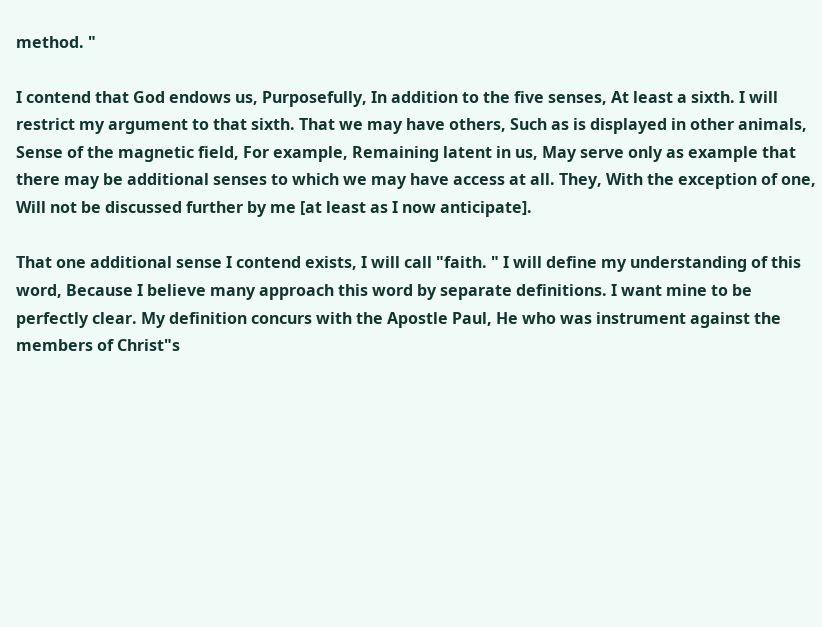method. "

I contend that God endows us, Purposefully, In addition to the five senses, At least a sixth. I will restrict my argument to that sixth. That we may have others, Such as is displayed in other animals, Sense of the magnetic field, For example, Remaining latent in us, May serve only as example that there may be additional senses to which we may have access at all. They, With the exception of one, Will not be discussed further by me [at least as I now anticipate].

That one additional sense I contend exists, I will call "faith. " I will define my understanding of this word, Because I believe many approach this word by separate definitions. I want mine to be perfectly clear. My definition concurs with the Apostle Paul, He who was instrument against the members of Christ"s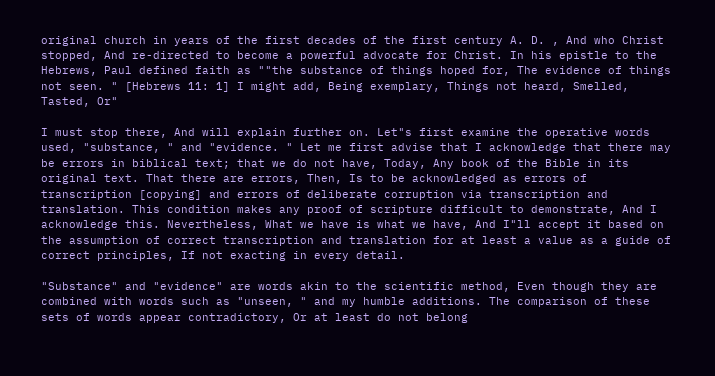original church in years of the first decades of the first century A. D. , And who Christ stopped, And re-directed to become a powerful advocate for Christ. In his epistle to the Hebrews, Paul defined faith as ""the substance of things hoped for, The evidence of things not seen. " [Hebrews 11: 1] I might add, Being exemplary, Things not heard, Smelled, Tasted, Or"

I must stop there, And will explain further on. Let"s first examine the operative words used, "substance, " and "evidence. " Let me first advise that I acknowledge that there may be errors in biblical text; that we do not have, Today, Any book of the Bible in its original text. That there are errors, Then, Is to be acknowledged as errors of transcription [copying] and errors of deliberate corruption via transcription and translation. This condition makes any proof of scripture difficult to demonstrate, And I acknowledge this. Nevertheless, What we have is what we have, And I"ll accept it based on the assumption of correct transcription and translation for at least a value as a guide of correct principles, If not exacting in every detail.

"Substance" and "evidence" are words akin to the scientific method, Even though they are combined with words such as "unseen, " and my humble additions. The comparison of these sets of words appear contradictory, Or at least do not belong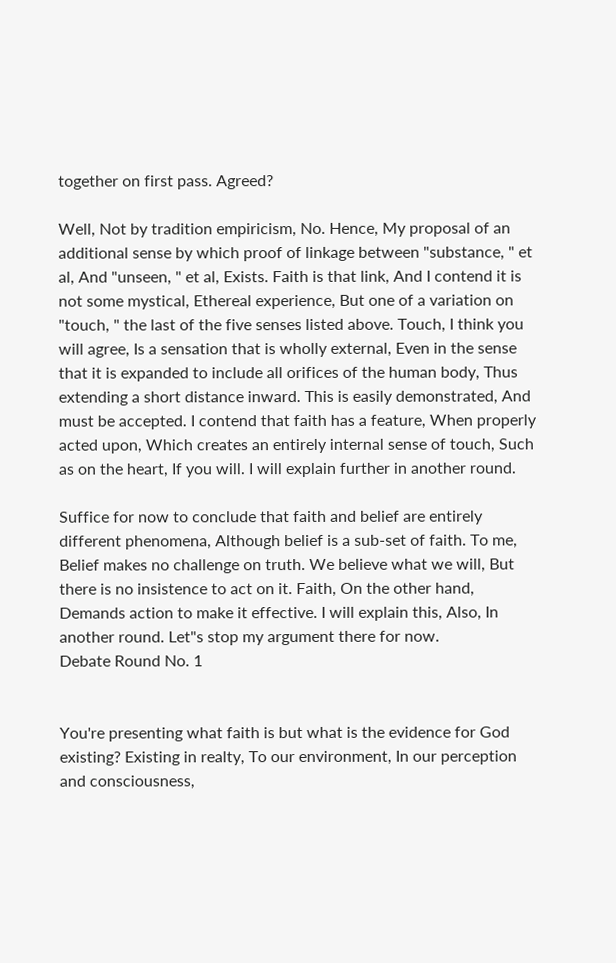together on first pass. Agreed?

Well, Not by tradition empiricism, No. Hence, My proposal of an additional sense by which proof of linkage between "substance, " et al, And "unseen, " et al, Exists. Faith is that link, And I contend it is not some mystical, Ethereal experience, But one of a variation on "touch, " the last of the five senses listed above. Touch, I think you will agree, Is a sensation that is wholly external, Even in the sense that it is expanded to include all orifices of the human body, Thus extending a short distance inward. This is easily demonstrated, And must be accepted. I contend that faith has a feature, When properly acted upon, Which creates an entirely internal sense of touch, Such as on the heart, If you will. I will explain further in another round.

Suffice for now to conclude that faith and belief are entirely different phenomena, Although belief is a sub-set of faith. To me, Belief makes no challenge on truth. We believe what we will, But there is no insistence to act on it. Faith, On the other hand, Demands action to make it effective. I will explain this, Also, In another round. Let"s stop my argument there for now.
Debate Round No. 1


You're presenting what faith is but what is the evidence for God existing? Existing in realty, To our environment, In our perception and consciousness,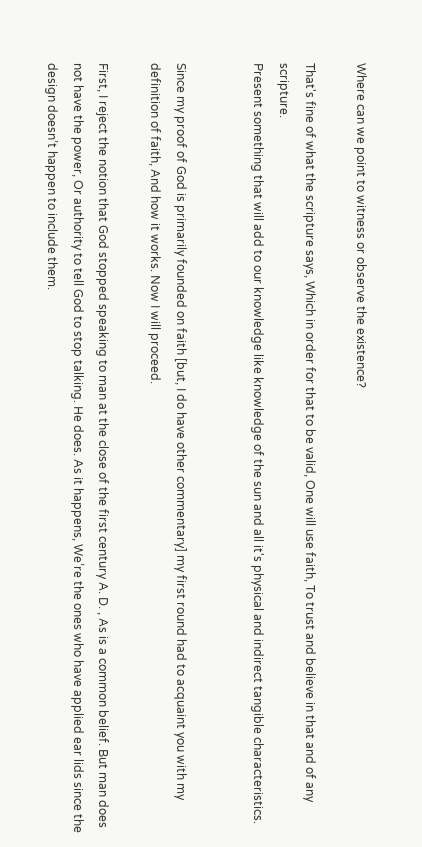Where can we point to witness or observe the existence?

That's fine of what the scripture says, Which in order for that to be valid, One will use faith, To trust and believe in that and of any scripture.
Present something that will add to our knowledge like knowledge of the sun and all it's physical and indirect tangible characteristics.


Since my proof of God is primarily founded on faith [but, I do have other commentary] my first round had to acquaint you with my definition of faith, And how it works. Now I will proceed.

First, I reject the notion that God stopped speaking to man at the close of the first century A. D. , As is a common belief. But man does not have the power, Or authority to tell God to stop talking. He does. As it happens, We’re the ones who have applied ear lids since the design doesn’t happen to include them.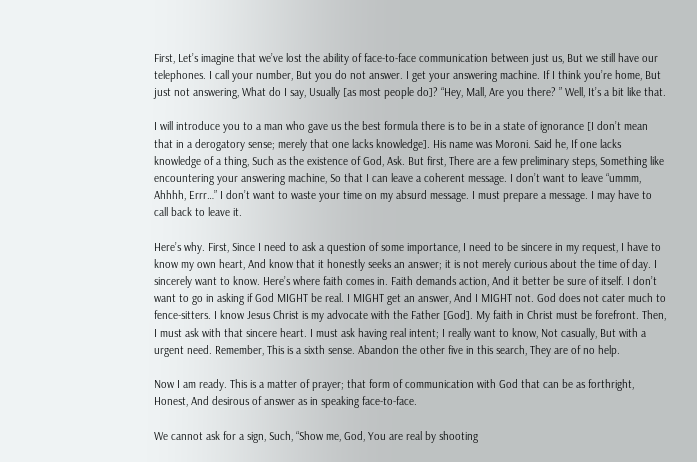First, Let’s imagine that we’ve lost the ability of face-to-face communication between just us, But we still have our telephones. I call your number, But you do not answer. I get your answering machine. If I think you’re home, But just not answering, What do I say, Usually [as most people do]? “Hey, Mall, Are you there? ” Well, It’s a bit like that.

I will introduce you to a man who gave us the best formula there is to be in a state of ignorance [I don’t mean that in a derogatory sense; merely that one lacks knowledge]. His name was Moroni. Said he, If one lacks knowledge of a thing, Such as the existence of God, Ask. But first, There are a few preliminary steps, Something like encountering your answering machine, So that I can leave a coherent message. I don’t want to leave “ummm, Ahhhh, Errr…” I don’t want to waste your time on my absurd message. I must prepare a message. I may have to call back to leave it.

Here’s why. First, Since I need to ask a question of some importance, I need to be sincere in my request, I have to know my own heart, And know that it honestly seeks an answer; it is not merely curious about the time of day. I sincerely want to know. Here’s where faith comes in. Faith demands action, And it better be sure of itself. I don’t want to go in asking if God MIGHT be real. I MIGHT get an answer, And I MIGHT not. God does not cater much to fence-sitters. I know Jesus Christ is my advocate with the Father [God]. My faith in Christ must be forefront. Then, I must ask with that sincere heart. I must ask having real intent; I really want to know, Not casually, But with a urgent need. Remember, This is a sixth sense. Abandon the other five in this search, They are of no help.

Now I am ready. This is a matter of prayer; that form of communication with God that can be as forthright, Honest, And desirous of answer as in speaking face-to-face.

We cannot ask for a sign, Such, “Show me, God, You are real by shooting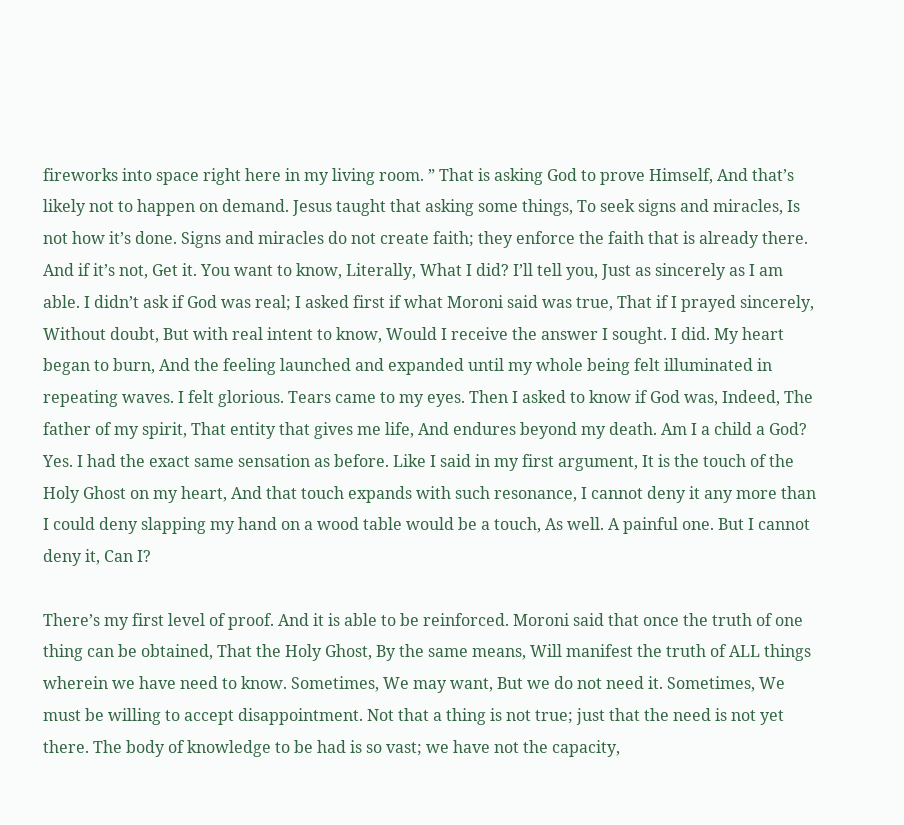fireworks into space right here in my living room. ” That is asking God to prove Himself, And that’s likely not to happen on demand. Jesus taught that asking some things, To seek signs and miracles, Is not how it’s done. Signs and miracles do not create faith; they enforce the faith that is already there. And if it’s not, Get it. You want to know, Literally, What I did? I’ll tell you, Just as sincerely as I am able. I didn’t ask if God was real; I asked first if what Moroni said was true, That if I prayed sincerely, Without doubt, But with real intent to know, Would I receive the answer I sought. I did. My heart began to burn, And the feeling launched and expanded until my whole being felt illuminated in repeating waves. I felt glorious. Tears came to my eyes. Then I asked to know if God was, Indeed, The father of my spirit, That entity that gives me life, And endures beyond my death. Am I a child a God? Yes. I had the exact same sensation as before. Like I said in my first argument, It is the touch of the Holy Ghost on my heart, And that touch expands with such resonance, I cannot deny it any more than I could deny slapping my hand on a wood table would be a touch, As well. A painful one. But I cannot deny it, Can I?

There’s my first level of proof. And it is able to be reinforced. Moroni said that once the truth of one thing can be obtained, That the Holy Ghost, By the same means, Will manifest the truth of ALL things wherein we have need to know. Sometimes, We may want, But we do not need it. Sometimes, We must be willing to accept disappointment. Not that a thing is not true; just that the need is not yet there. The body of knowledge to be had is so vast; we have not the capacity,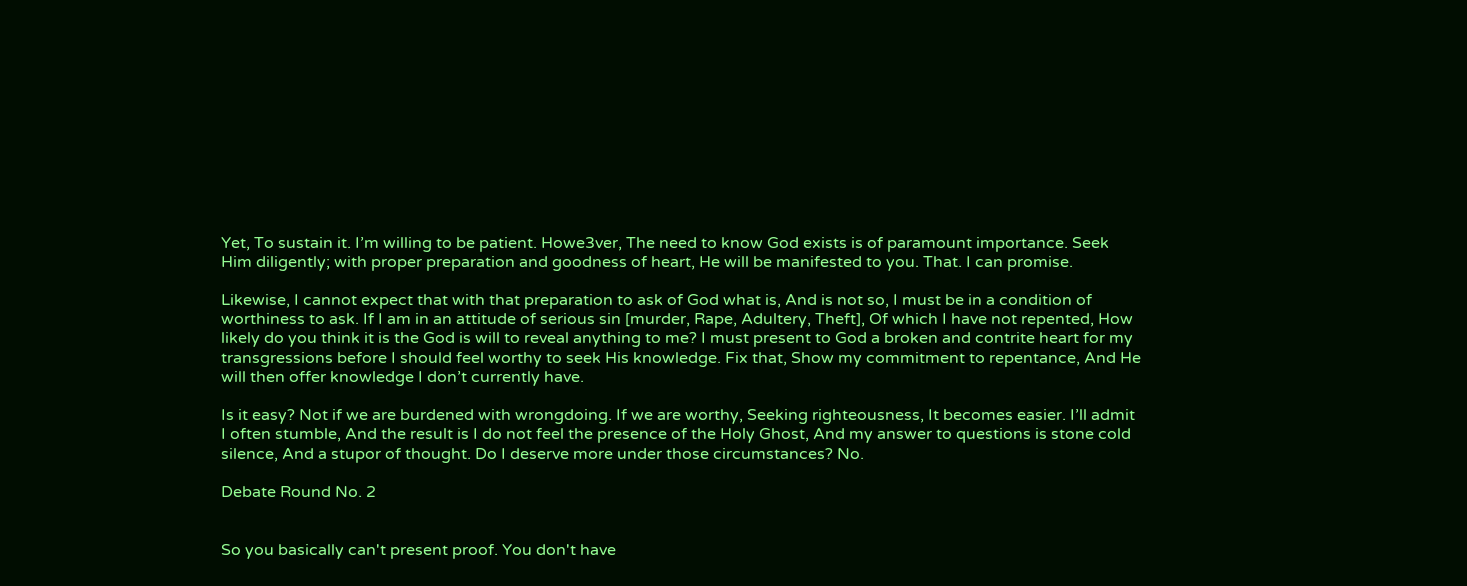Yet, To sustain it. I’m willing to be patient. Howe3ver, The need to know God exists is of paramount importance. Seek Him diligently; with proper preparation and goodness of heart, He will be manifested to you. That. I can promise.

Likewise, I cannot expect that with that preparation to ask of God what is, And is not so, I must be in a condition of worthiness to ask. If I am in an attitude of serious sin [murder, Rape, Adultery, Theft], Of which I have not repented, How likely do you think it is the God is will to reveal anything to me? I must present to God a broken and contrite heart for my transgressions before I should feel worthy to seek His knowledge. Fix that, Show my commitment to repentance, And He will then offer knowledge I don’t currently have.

Is it easy? Not if we are burdened with wrongdoing. If we are worthy, Seeking righteousness, It becomes easier. I’ll admit I often stumble, And the result is I do not feel the presence of the Holy Ghost, And my answer to questions is stone cold silence, And a stupor of thought. Do I deserve more under those circumstances? No.

Debate Round No. 2


So you basically can't present proof. You don't have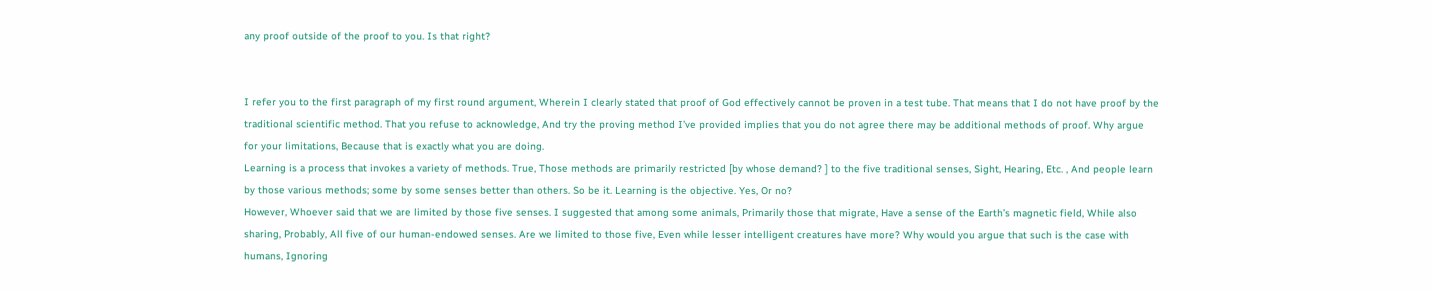any proof outside of the proof to you. Is that right?


I refer you to the first paragraph of my first round argument, Wherein I clearly stated that proof of God effectively cannot be proven in a test tube. That means that I do not have proof by the traditional scientific method. That you refuse to acknowledge, And try the proving method I’ve provided implies that you do not agree there may be additional methods of proof. Why argue for your limitations, Because that is exactly what you are doing.
Learning is a process that invokes a variety of methods. True, Those methods are primarily restricted [by whose demand? ] to the five traditional senses, Sight, Hearing, Etc. , And people learn by those various methods; some by some senses better than others. So be it. Learning is the objective. Yes, Or no?
However, Whoever said that we are limited by those five senses. I suggested that among some animals, Primarily those that migrate, Have a sense of the Earth’s magnetic field, While also sharing, Probably, All five of our human-endowed senses. Are we limited to those five, Even while lesser intelligent creatures have more? Why would you argue that such is the case with humans, Ignoring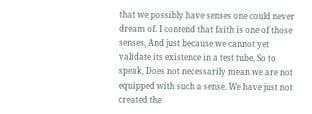that we possibly have senses one could never dream of. I contend that faith is one of those senses, And just because we cannot yet validate its existence in a test tube, So to speak, Does not necessarily mean we are not equipped with such a sense. We have just not created the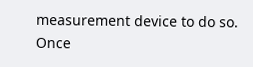measurement device to do so. Once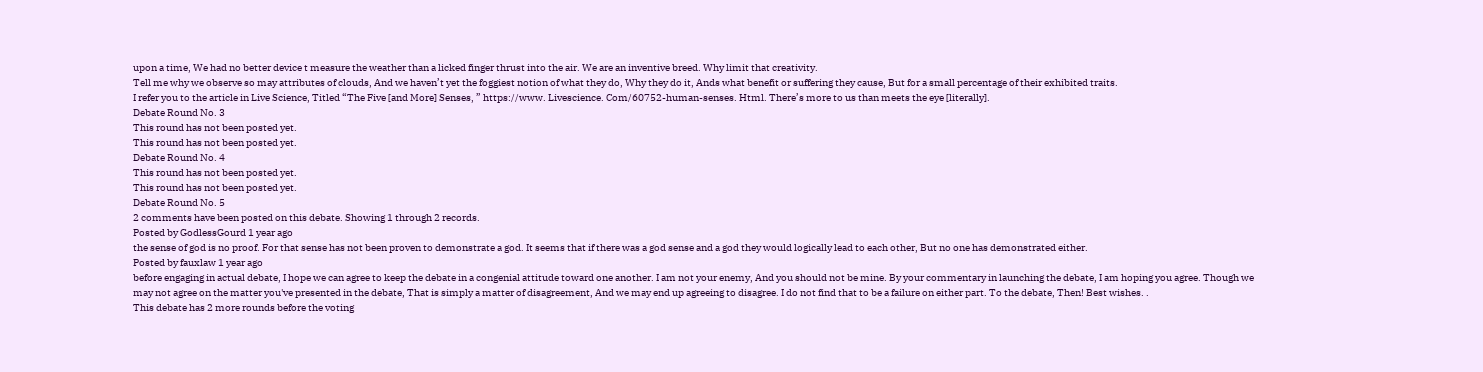upon a time, We had no better device t measure the weather than a licked finger thrust into the air. We are an inventive breed. Why limit that creativity.
Tell me why we observe so may attributes of clouds, And we haven’t yet the foggiest notion of what they do, Why they do it, Ands what benefit or suffering they cause, But for a small percentage of their exhibited traits.
I refer you to the article in Live Science, Titled “The Five [and More] Senses, ” https://www. Livescience. Com/60752-human-senses. Html. There’s more to us than meets the eye [literally].
Debate Round No. 3
This round has not been posted yet.
This round has not been posted yet.
Debate Round No. 4
This round has not been posted yet.
This round has not been posted yet.
Debate Round No. 5
2 comments have been posted on this debate. Showing 1 through 2 records.
Posted by GodlessGourd 1 year ago
the sense of god is no proof. For that sense has not been proven to demonstrate a god. It seems that if there was a god sense and a god they would logically lead to each other, But no one has demonstrated either.
Posted by fauxlaw 1 year ago
before engaging in actual debate, I hope we can agree to keep the debate in a congenial attitude toward one another. I am not your enemy, And you should not be mine. By your commentary in launching the debate, I am hoping you agree. Though we may not agree on the matter you've presented in the debate, That is simply a matter of disagreement, And we may end up agreeing to disagree. I do not find that to be a failure on either part. To the debate, Then! Best wishes. .
This debate has 2 more rounds before the voting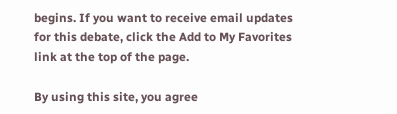begins. If you want to receive email updates for this debate, click the Add to My Favorites link at the top of the page.

By using this site, you agree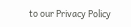to our Privacy Policy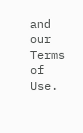and our Terms of Use.